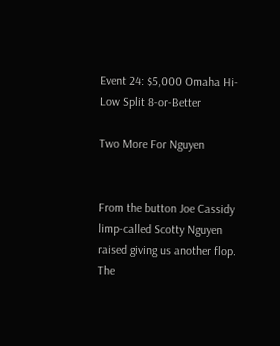Event 24: $5,000 Omaha Hi-Low Split 8-or-Better

Two More For Nguyen


From the button Joe Cassidy limp-called Scotty Nguyen raised giving us another flop. The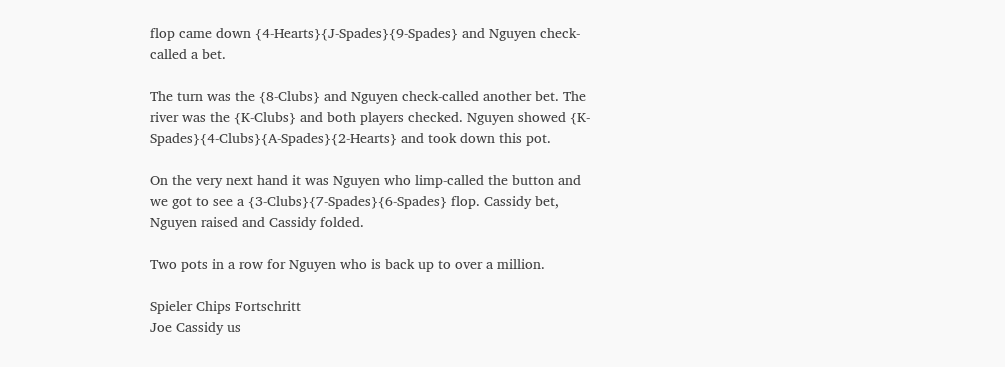flop came down {4-Hearts}{J-Spades}{9-Spades} and Nguyen check-called a bet.

The turn was the {8-Clubs} and Nguyen check-called another bet. The river was the {K-Clubs} and both players checked. Nguyen showed {K-Spades}{4-Clubs}{A-Spades}{2-Hearts} and took down this pot.

On the very next hand it was Nguyen who limp-called the button and we got to see a {3-Clubs}{7-Spades}{6-Spades} flop. Cassidy bet, Nguyen raised and Cassidy folded.

Two pots in a row for Nguyen who is back up to over a million.

Spieler Chips Fortschritt
Joe Cassidy us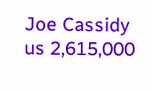Joe Cassidy
us 2,615,000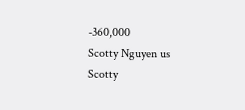-360,000
Scotty Nguyen us
Scotty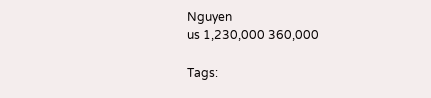Nguyen
us 1,230,000 360,000

Tags: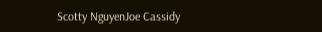Scotty NguyenJoe Cassidy